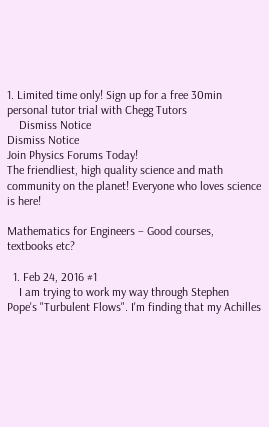1. Limited time only! Sign up for a free 30min personal tutor trial with Chegg Tutors
    Dismiss Notice
Dismiss Notice
Join Physics Forums Today!
The friendliest, high quality science and math community on the planet! Everyone who loves science is here!

Mathematics for Engineers – Good courses, textbooks etc?

  1. Feb 24, 2016 #1
    I am trying to work my way through Stephen Pope's "Turbulent Flows". I'm finding that my Achilles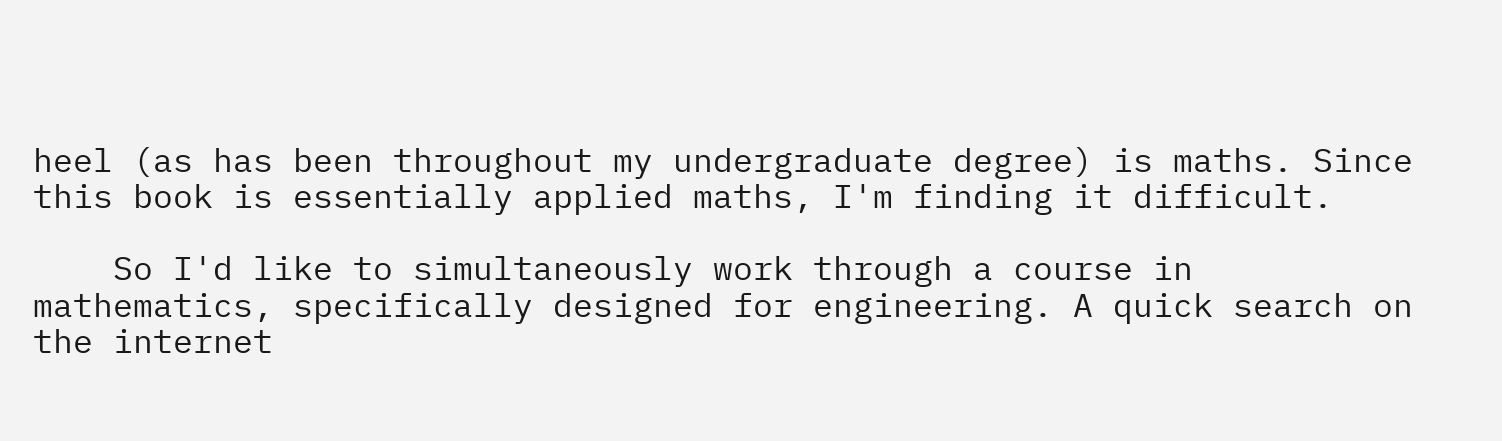heel (as has been throughout my undergraduate degree) is maths. Since this book is essentially applied maths, I'm finding it difficult.

    So I'd like to simultaneously work through a course in mathematics, specifically designed for engineering. A quick search on the internet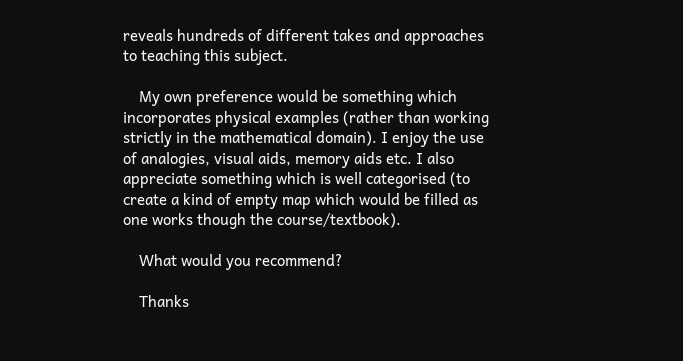reveals hundreds of different takes and approaches to teaching this subject.

    My own preference would be something which incorporates physical examples (rather than working strictly in the mathematical domain). I enjoy the use of analogies, visual aids, memory aids etc. I also appreciate something which is well categorised (to create a kind of empty map which would be filled as one works though the course/textbook).

    What would you recommend?

    Thanks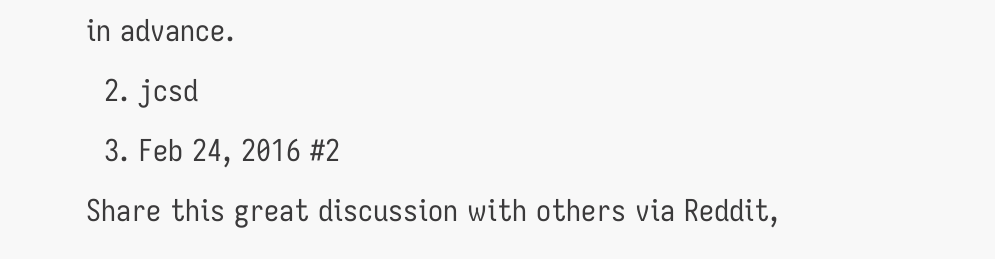in advance.
  2. jcsd
  3. Feb 24, 2016 #2
Share this great discussion with others via Reddit,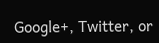Google+, Twitter, or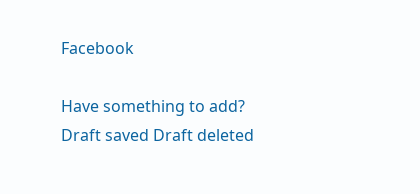Facebook

Have something to add?
Draft saved Draft deleted